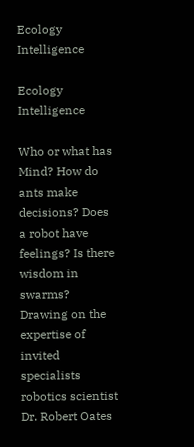Ecology Intelligence

Ecology Intelligence

Who or what has Mind? How do ants make decisions? Does a robot have feelings? Is there wisdom in swarms? Drawing on the expertise of invited specialists robotics scientist Dr. Robert Oates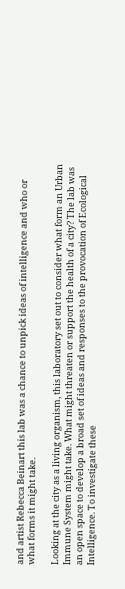and artist Rebecca Beinart this lab was a chance to unpick ideas of intelligence and who or what forms it might take.

Looking at the city as a living organism, this laboratory set out to consider what form an Urban Immune System might take. What might threaten or support the health of a city? The lab was an open space to develop a broad set of ideas and responses to the provocation of Ecological Intelligence. To investigate these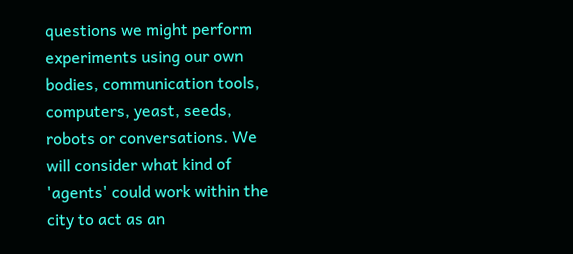questions we might perform experiments using our own bodies, communication tools, computers, yeast, seeds, robots or conversations. We will consider what kind of 'agents' could work within the city to act as an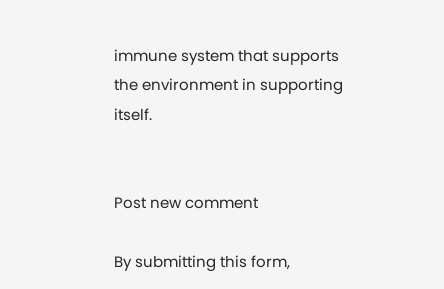immune system that supports the environment in supporting itself.


Post new comment

By submitting this form,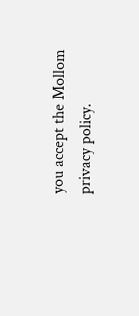you accept the Mollom privacy policy.